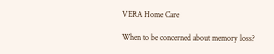VERA Home Care

When to be concerned about memory loss?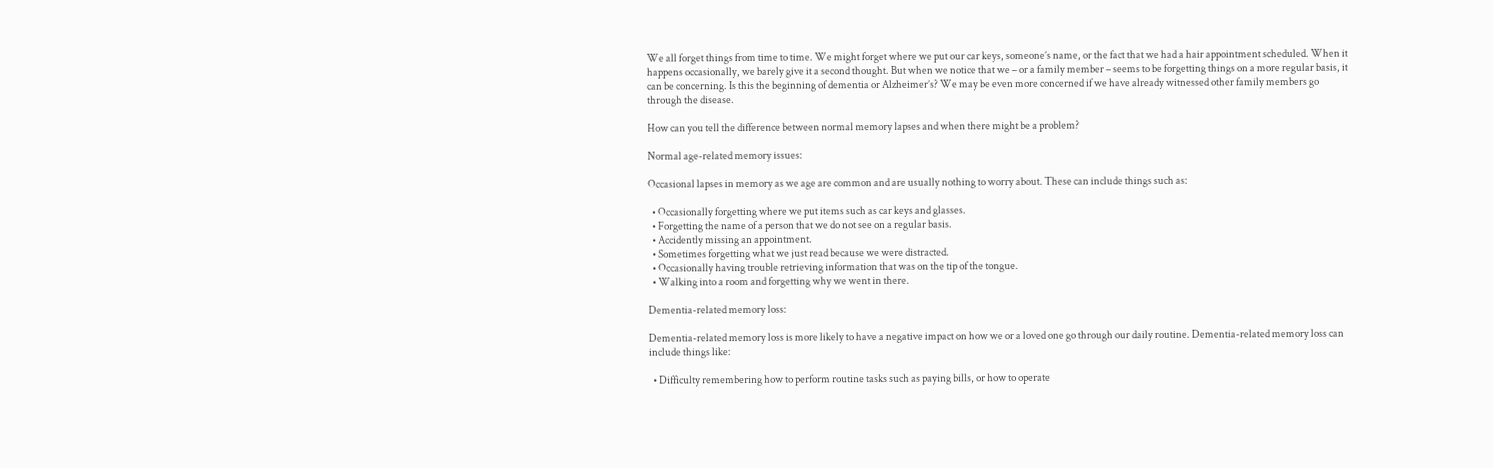We all forget things from time to time. We might forget where we put our car keys, someone’s name, or the fact that we had a hair appointment scheduled. When it happens occasionally, we barely give it a second thought. But when we notice that we – or a family member – seems to be forgetting things on a more regular basis, it can be concerning. Is this the beginning of dementia or Alzheimer’s? We may be even more concerned if we have already witnessed other family members go through the disease.

How can you tell the difference between normal memory lapses and when there might be a problem?

Normal age-related memory issues:

Occasional lapses in memory as we age are common and are usually nothing to worry about. These can include things such as:

  • Occasionally forgetting where we put items such as car keys and glasses.
  • Forgetting the name of a person that we do not see on a regular basis.
  • Accidently missing an appointment.
  • Sometimes forgetting what we just read because we were distracted.
  • Occasionally having trouble retrieving information that was on the tip of the tongue.
  • Walking into a room and forgetting why we went in there.

Dementia-related memory loss:

Dementia-related memory loss is more likely to have a negative impact on how we or a loved one go through our daily routine. Dementia-related memory loss can include things like:

  • Difficulty remembering how to perform routine tasks such as paying bills, or how to operate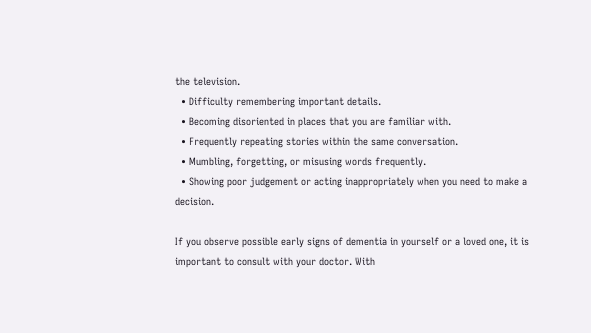the television.
  • Difficulty remembering important details.
  • Becoming disoriented in places that you are familiar with.
  • Frequently repeating stories within the same conversation.
  • Mumbling, forgetting, or misusing words frequently.
  • Showing poor judgement or acting inappropriately when you need to make a decision.

If you observe possible early signs of dementia in yourself or a loved one, it is important to consult with your doctor. With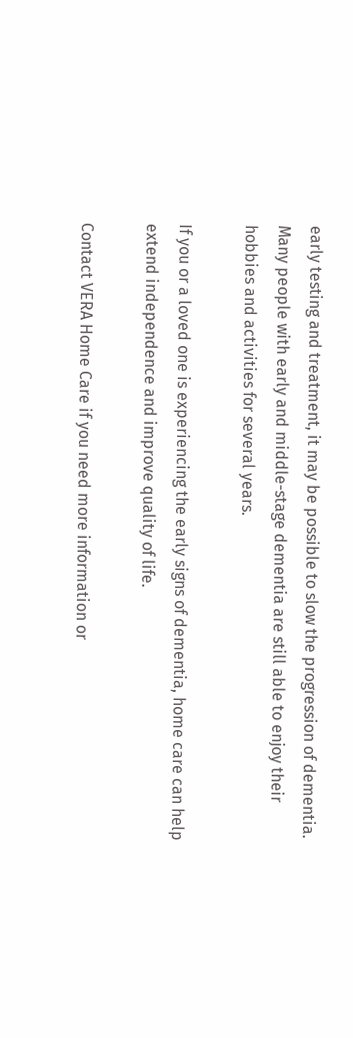early testing and treatment, it may be possible to slow the progression of dementia. Many people with early and middle-stage dementia are still able to enjoy their hobbies and activities for several years.

If you or a loved one is experiencing the early signs of dementia, home care can help extend independence and improve quality of life.

Contact VERA Home Care if you need more information or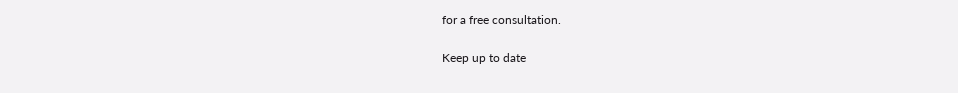for a free consultation.

Keep up to date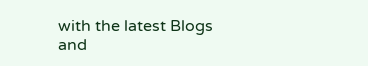with the latest Blogs and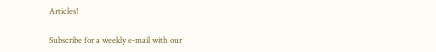Articles!

Subscribe for a weekly e-mail with our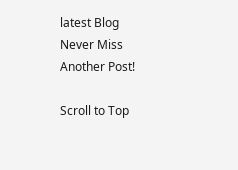latest Blog
Never Miss Another Post!

Scroll to Top